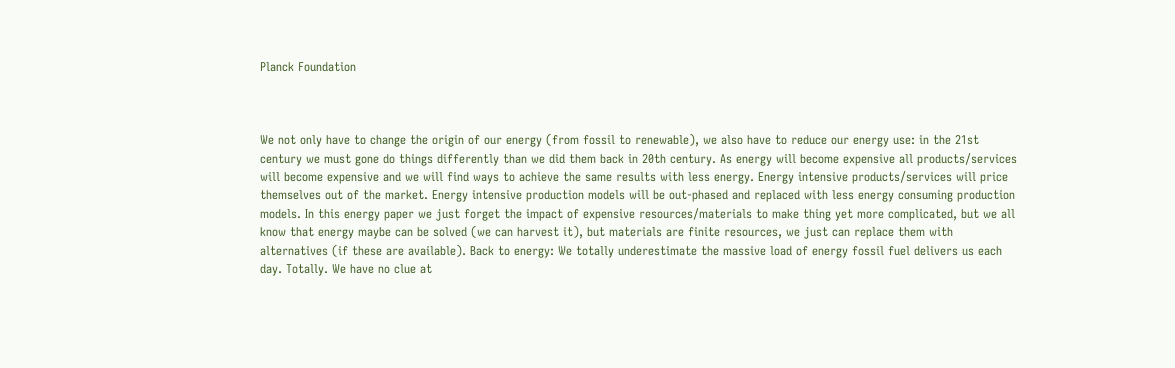Planck Foundation



We not only have to change the origin of our energy (from fossil to renewable), we also have to reduce our energy use: in the 21st century we must gone do things differently than we did them back in 20th century. As energy will become expensive all products/services will become expensive and we will find ways to achieve the same results with less energy. Energy intensive products/services will price themselves out of the market. Energy intensive production models will be out-phased and replaced with less energy consuming production models. In this energy paper we just forget the impact of expensive resources/materials to make thing yet more complicated, but we all know that energy maybe can be solved (we can harvest it), but materials are finite resources, we just can replace them with alternatives (if these are available). Back to energy: We totally underestimate the massive load of energy fossil fuel delivers us each day. Totally. We have no clue at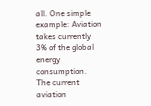all. One simple example: Aviation takes currently 3% of the global energy consumption. The current aviation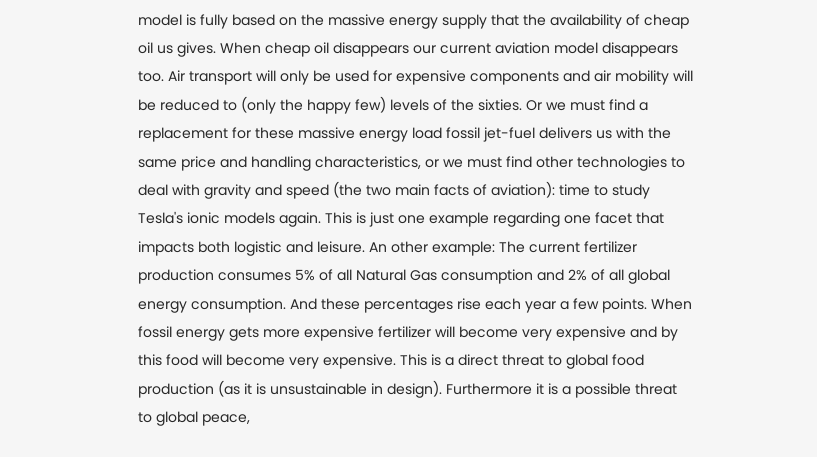model is fully based on the massive energy supply that the availability of cheap oil us gives. When cheap oil disappears our current aviation model disappears too. Air transport will only be used for expensive components and air mobility will be reduced to (only the happy few) levels of the sixties. Or we must find a replacement for these massive energy load fossil jet-fuel delivers us with the same price and handling characteristics, or we must find other technologies to deal with gravity and speed (the two main facts of aviation): time to study Tesla's ionic models again. This is just one example regarding one facet that impacts both logistic and leisure. An other example: The current fertilizer production consumes 5% of all Natural Gas consumption and 2% of all global energy consumption. And these percentages rise each year a few points. When fossil energy gets more expensive fertilizer will become very expensive and by this food will become very expensive. This is a direct threat to global food production (as it is unsustainable in design). Furthermore it is a possible threat to global peace,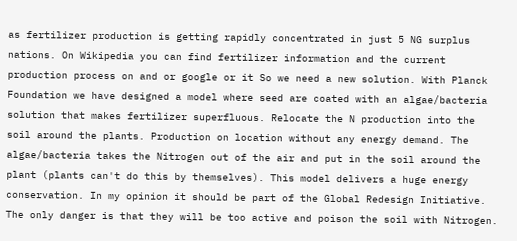as fertilizer production is getting rapidly concentrated in just 5 NG surplus nations. On Wikipedia you can find fertilizer information and the current production process on and or google or it So we need a new solution. With Planck Foundation we have designed a model where seed are coated with an algae/bacteria solution that makes fertilizer superfluous. Relocate the N production into the soil around the plants. Production on location without any energy demand. The algae/bacteria takes the Nitrogen out of the air and put in the soil around the plant (plants can't do this by themselves). This model delivers a huge energy conservation. In my opinion it should be part of the Global Redesign Initiative. The only danger is that they will be too active and poison the soil with Nitrogen.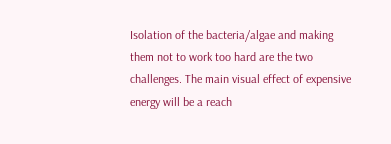Isolation of the bacteria/algae and making them not to work too hard are the two challenges. The main visual effect of expensive energy will be a reach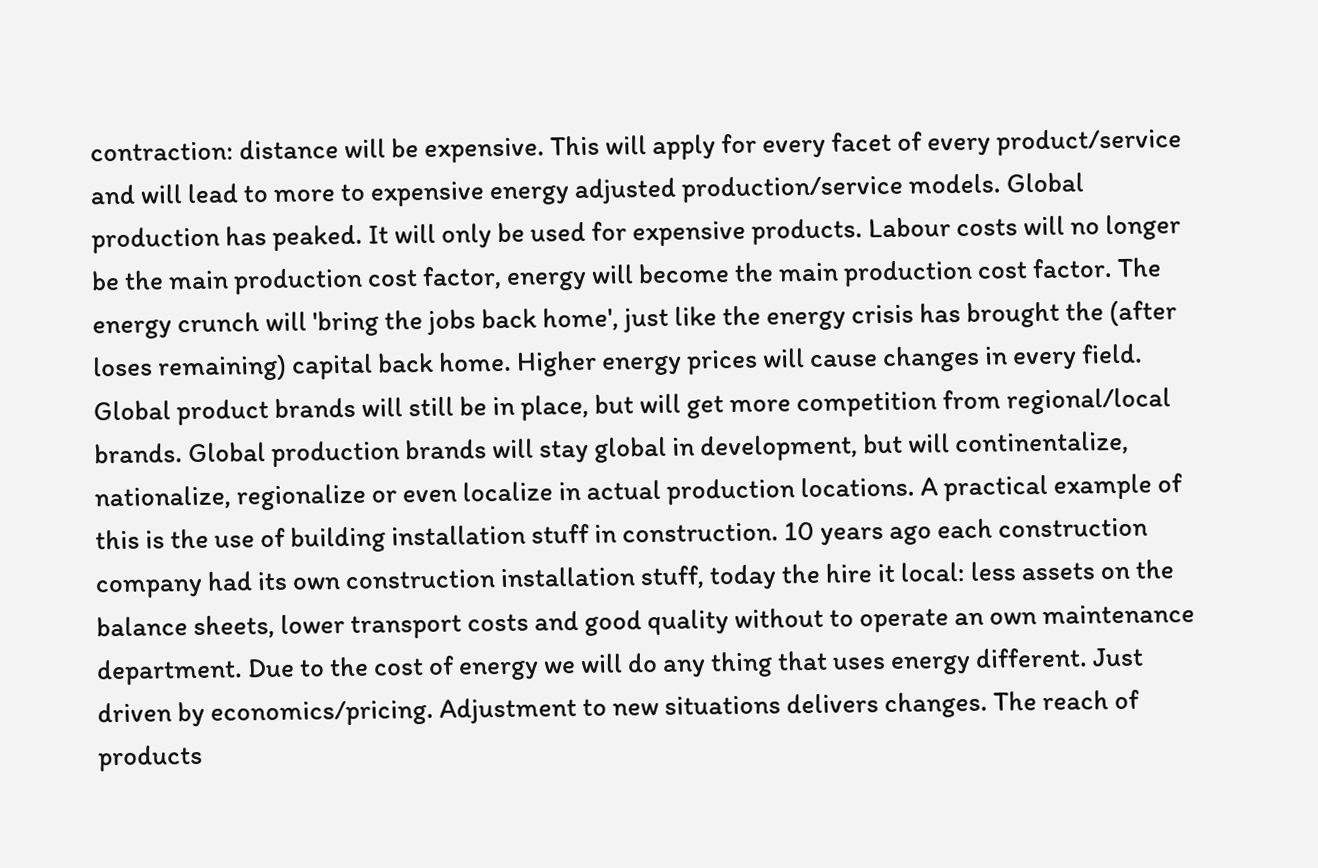contraction: distance will be expensive. This will apply for every facet of every product/service and will lead to more to expensive energy adjusted production/service models. Global production has peaked. It will only be used for expensive products. Labour costs will no longer be the main production cost factor, energy will become the main production cost factor. The energy crunch will 'bring the jobs back home', just like the energy crisis has brought the (after loses remaining) capital back home. Higher energy prices will cause changes in every field. Global product brands will still be in place, but will get more competition from regional/local brands. Global production brands will stay global in development, but will continentalize, nationalize, regionalize or even localize in actual production locations. A practical example of this is the use of building installation stuff in construction. 10 years ago each construction company had its own construction installation stuff, today the hire it local: less assets on the balance sheets, lower transport costs and good quality without to operate an own maintenance department. Due to the cost of energy we will do any thing that uses energy different. Just driven by economics/pricing. Adjustment to new situations delivers changes. The reach of products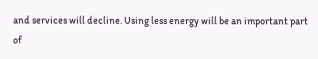and services will decline. Using less energy will be an important part of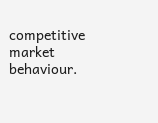competitive market behaviour.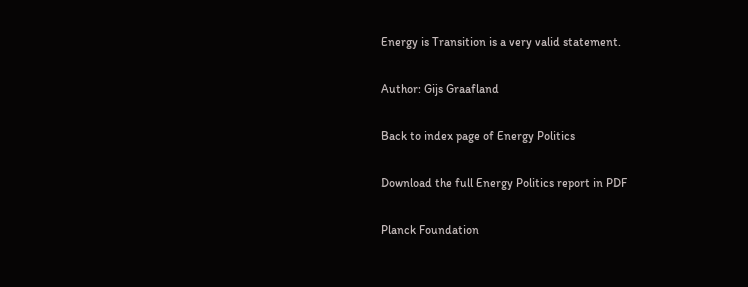Energy is Transition is a very valid statement.

Author: Gijs Graafland

Back to index page of Energy Politics

Download the full Energy Politics report in PDF

Planck Foundation